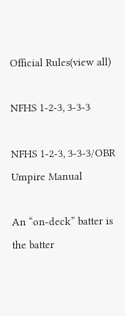Official Rules(view all)

NFHS 1-2-3, 3-3-3

NFHS 1-2-3, 3-3-3/OBR Umpire Manual

An “on-deck” batter is the batter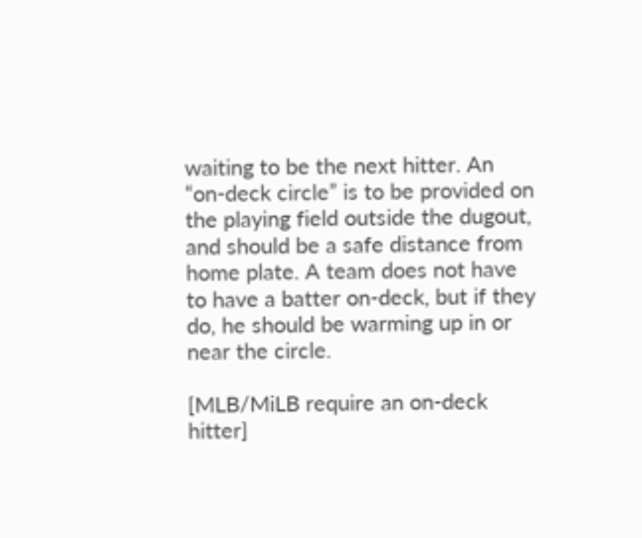waiting to be the next hitter. An “on-deck circle” is to be provided on the playing field outside the dugout, and should be a safe distance from home plate. A team does not have to have a batter on-deck, but if they do, he should be warming up in or near the circle.

[MLB/MiLB require an on-deck hitter]